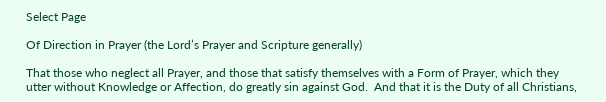Select Page

Of Direction in Prayer (the Lord’s Prayer and Scripture generally)

That those who neglect all Prayer, and those that satisfy themselves with a Form of Prayer, which they utter without Knowledge or Affection, do greatly sin against God.  And that it is the Duty of all Christians,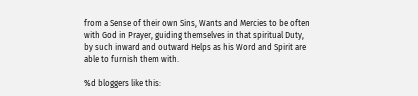from a Sense of their own Sins, Wants and Mercies to be often with God in Prayer, guiding themselves in that spiritual Duty, by such inward and outward Helps as his Word and Spirit are able to furnish them with.

%d bloggers like this: